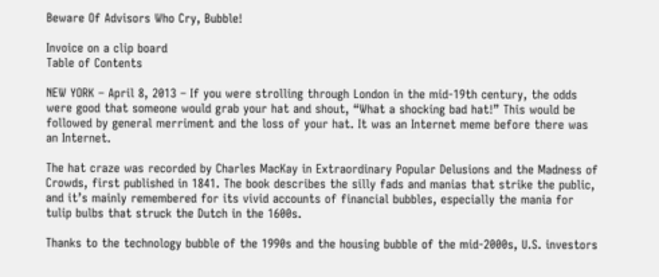Beware Of Advisors Who Cry, Bubble!

Invoice on a clip board
Table of Contents

NEW YORK – April 8, 2013 – If you were strolling through London in the mid-19th century, the odds were good that someone would grab your hat and shout, “What a shocking bad hat!” This would be followed by general merriment and the loss of your hat. It was an Internet meme before there was an Internet.

The hat craze was recorded by Charles MacKay in Extraordinary Popular Delusions and the Madness of Crowds, first published in 1841. The book describes the silly fads and manias that strike the public, and it’s mainly remembered for its vivid accounts of financial bubbles, especially the mania for tulip bulbs that struck the Dutch in the 1600s.

Thanks to the technology bubble of the 1990s and the housing bubble of the mid-2000s, U.S. investors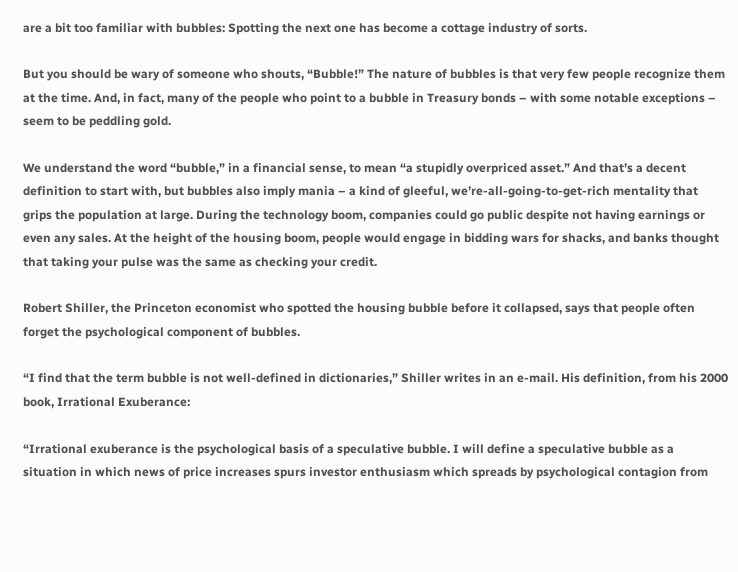are a bit too familiar with bubbles: Spotting the next one has become a cottage industry of sorts.

But you should be wary of someone who shouts, “Bubble!” The nature of bubbles is that very few people recognize them at the time. And, in fact, many of the people who point to a bubble in Treasury bonds – with some notable exceptions – seem to be peddling gold.

We understand the word “bubble,” in a financial sense, to mean “a stupidly overpriced asset.” And that’s a decent definition to start with, but bubbles also imply mania – a kind of gleeful, we’re-all-going-to-get-rich mentality that grips the population at large. During the technology boom, companies could go public despite not having earnings or even any sales. At the height of the housing boom, people would engage in bidding wars for shacks, and banks thought that taking your pulse was the same as checking your credit.

Robert Shiller, the Princeton economist who spotted the housing bubble before it collapsed, says that people often forget the psychological component of bubbles.

“I find that the term bubble is not well-defined in dictionaries,” Shiller writes in an e-mail. His definition, from his 2000 book, Irrational Exuberance:

“Irrational exuberance is the psychological basis of a speculative bubble. I will define a speculative bubble as a situation in which news of price increases spurs investor enthusiasm which spreads by psychological contagion from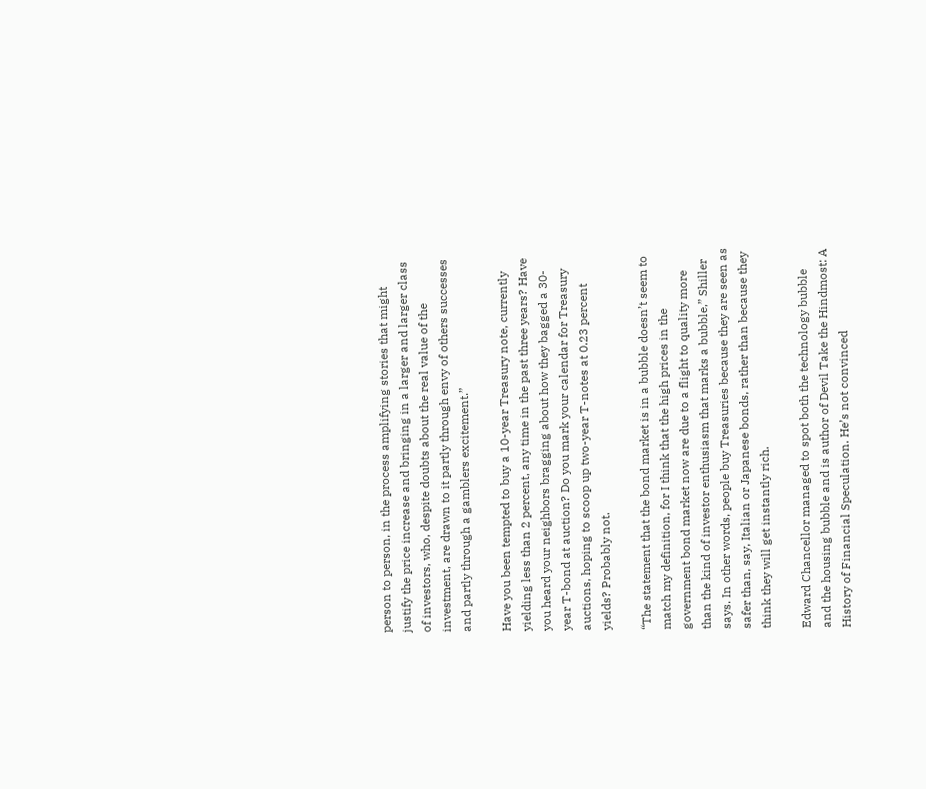person to person, in the process amplifying stories that might justify the price increase and bringing in a larger and larger class of investors, who, despite doubts about the real value of the investment, are drawn to it partly through envy of others successes and partly through a gamblers excitement.”

Have you been tempted to buy a 10-year Treasury note, currently yielding less than 2 percent, any time in the past three years? Have you heard your neighbors bragging about how they bagged a 30-year T-bond at auction? Do you mark your calendar for Treasury auctions, hoping to scoop up two-year T-notes at 0.23 percent yields? Probably not.

“The statement that the bond market is in a bubble doesn’t seem to match my definition, for I think that the high prices in the government bond market now are due to a flight to quality more than the kind of investor enthusiasm that marks a bubble,” Shiller says. In other words, people buy Treasuries because they are seen as safer than, say, Italian or Japanese bonds, rather than because they think they will get instantly rich.

Edward Chancellor managed to spot both the technology bubble and the housing bubble and is author of Devil Take the Hindmost: A History of Financial Speculation. He’s not convinced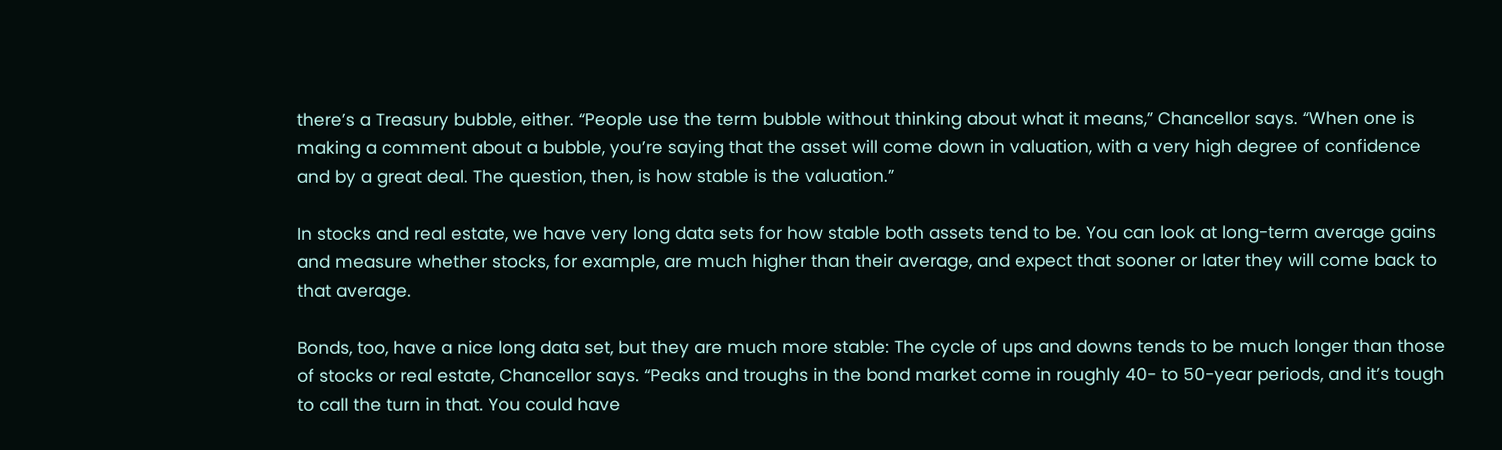there’s a Treasury bubble, either. “People use the term bubble without thinking about what it means,” Chancellor says. “When one is making a comment about a bubble, you’re saying that the asset will come down in valuation, with a very high degree of confidence and by a great deal. The question, then, is how stable is the valuation.”

In stocks and real estate, we have very long data sets for how stable both assets tend to be. You can look at long-term average gains and measure whether stocks, for example, are much higher than their average, and expect that sooner or later they will come back to that average.

Bonds, too, have a nice long data set, but they are much more stable: The cycle of ups and downs tends to be much longer than those of stocks or real estate, Chancellor says. “Peaks and troughs in the bond market come in roughly 40- to 50-year periods, and it’s tough to call the turn in that. You could have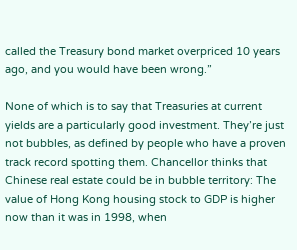called the Treasury bond market overpriced 10 years ago, and you would have been wrong.”

None of which is to say that Treasuries at current yields are a particularly good investment. They’re just not bubbles, as defined by people who have a proven track record spotting them. Chancellor thinks that Chinese real estate could be in bubble territory: The value of Hong Kong housing stock to GDP is higher now than it was in 1998, when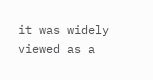it was widely viewed as a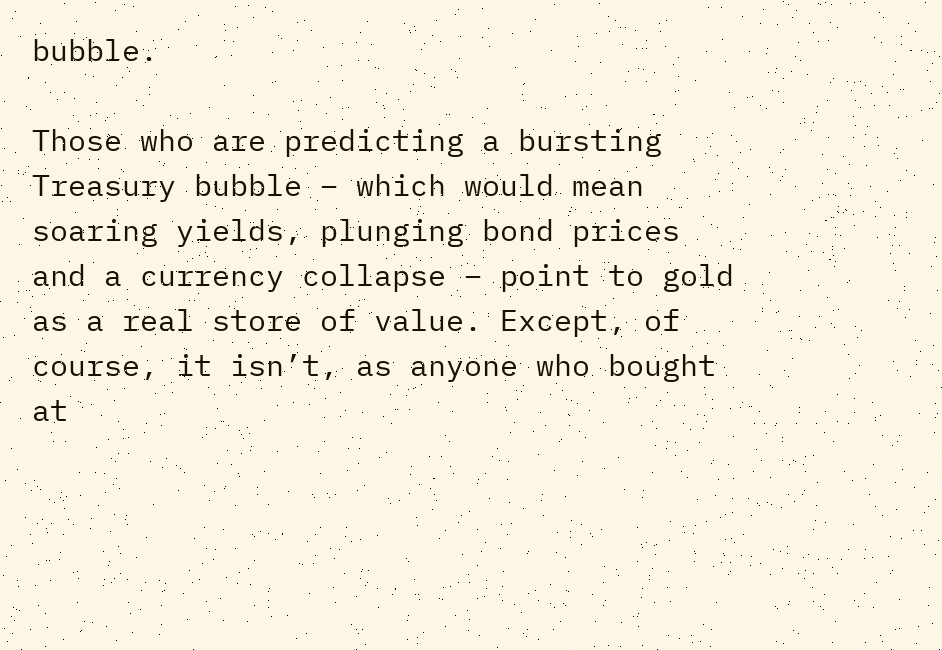bubble.

Those who are predicting a bursting Treasury bubble – which would mean soaring yields, plunging bond prices and a currency collapse – point to gold as a real store of value. Except, of course, it isn’t, as anyone who bought at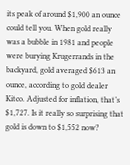its peak of around $1,900 an ounce could tell you. When gold really was a bubble in 1981 and people were burying Krugerrands in the backyard, gold averaged $613 an ounce, according to gold dealer Kitco. Adjusted for inflation, that’s $1,727. Is it really so surprising that gold is down to $1,552 now?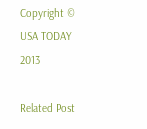Copyright © USA TODAY 2013

Related Post